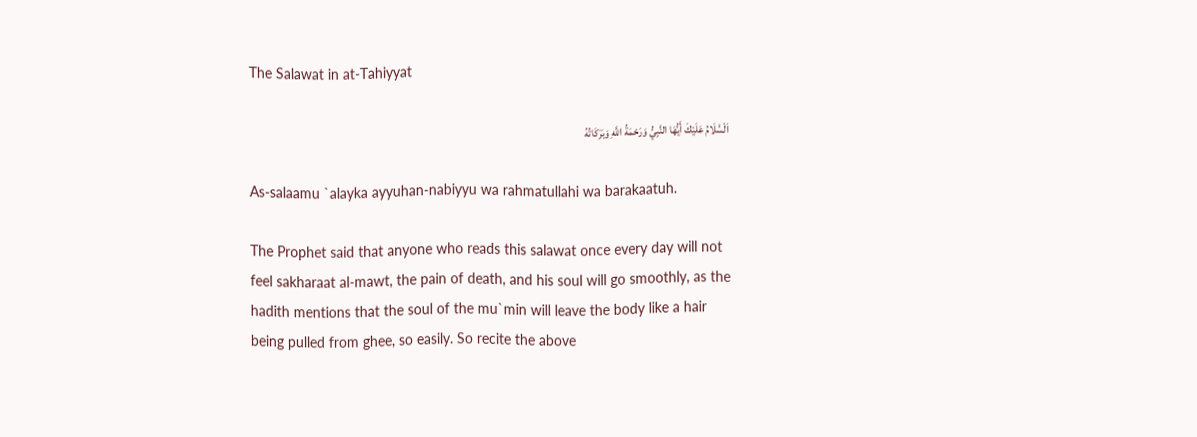The Salawat in at-Tahiyyat

اَلْسَّلَامُ عَلَيْكَ أَيُّهَا النَّبِيُّ وَرَحْمَةُ اللَّهِ وَبَرَكَاتُهُ

As-salaamu `alayka ayyuhan-nabiyyu wa rahmatullahi wa barakaatuh.

The Prophet said that anyone who reads this salawat once every day will not feel sakharaat al-mawt, the pain of death, and his soul will go smoothly, as the hadith mentions that the soul of the mu`min will leave the body like a hair being pulled from ghee, so easily. So recite the above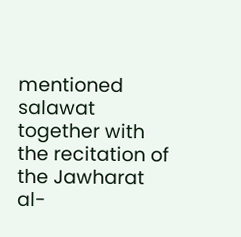mentioned salawat together with the recitation of the Jawharat al-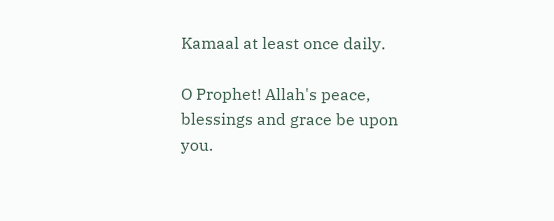Kamaal at least once daily.

O Prophet! Allah's peace, blessings and grace be upon you.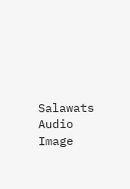Salawats Audio Image